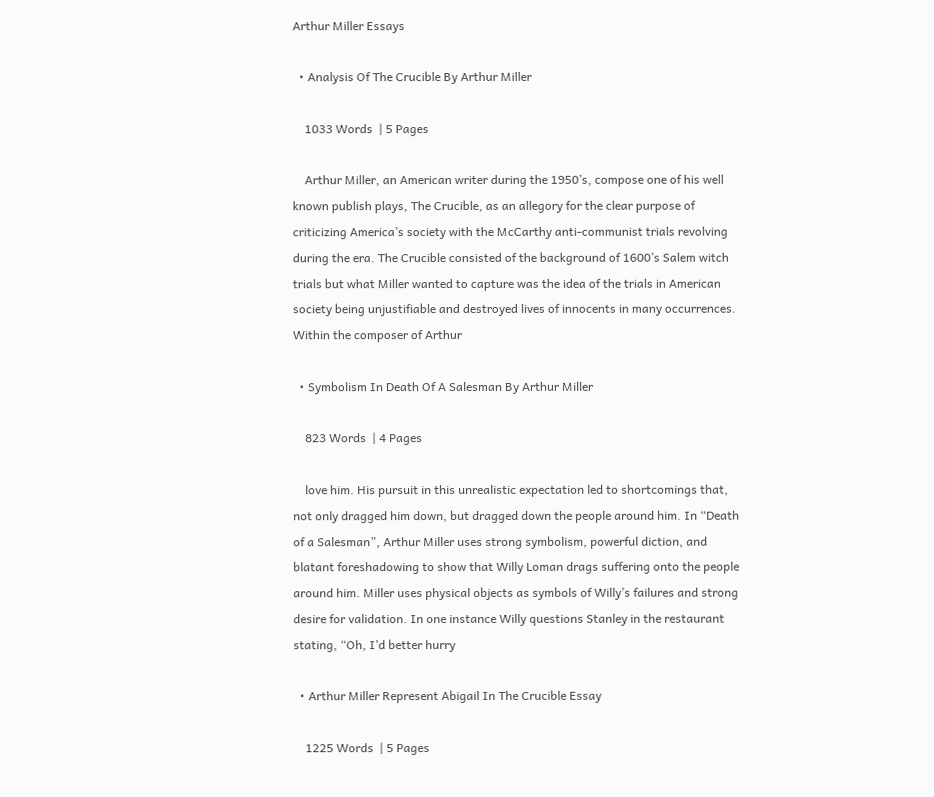Arthur Miller Essays

  • Analysis Of The Crucible By Arthur Miller

    1033 Words  | 5 Pages

    Arthur Miller, an American writer during the 1950’s, compose one of his well known publish plays, The Crucible, as an allegory for the clear purpose of criticizing America’s society with the McCarthy anti-communist trials revolving during the era. The Crucible consisted of the background of 1600’s Salem witch trials but what Miller wanted to capture was the idea of the trials in American society being unjustifiable and destroyed lives of innocents in many occurrences. Within the composer of Arthur

  • Symbolism In Death Of A Salesman By Arthur Miller

    823 Words  | 4 Pages

    love him. His pursuit in this unrealistic expectation led to shortcomings that, not only dragged him down, but dragged down the people around him. In “Death of a Salesman”, Arthur Miller uses strong symbolism, powerful diction, and blatant foreshadowing to show that Willy Loman drags suffering onto the people around him. Miller uses physical objects as symbols of Willy’s failures and strong desire for validation. In one instance Willy questions Stanley in the restaurant stating, “Oh, I’d better hurry

  • Arthur Miller Represent Abigail In The Crucible Essay

    1225 Words  | 5 Pages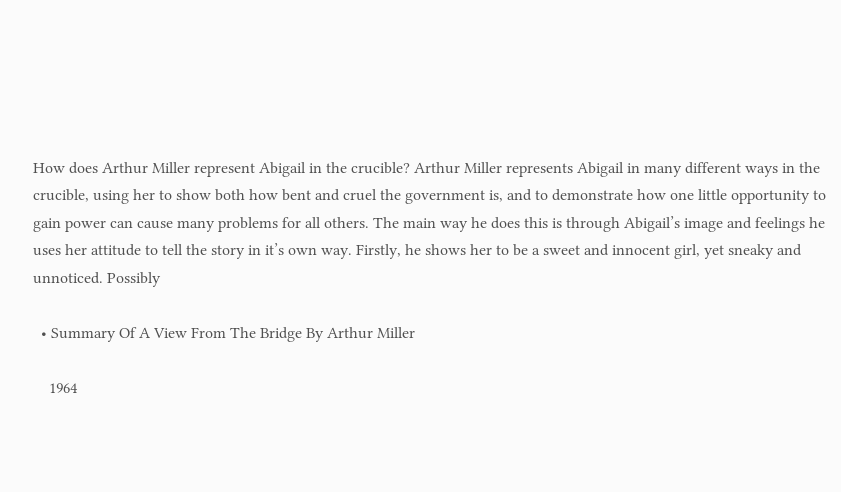How does Arthur Miller represent Abigail in the crucible? Arthur Miller represents Abigail in many different ways in the crucible, using her to show both how bent and cruel the government is, and to demonstrate how one little opportunity to gain power can cause many problems for all others. The main way he does this is through Abigail’s image and feelings he uses her attitude to tell the story in it’s own way. Firstly, he shows her to be a sweet and innocent girl, yet sneaky and unnoticed. Possibly

  • Summary Of A View From The Bridge By Arthur Miller

    1964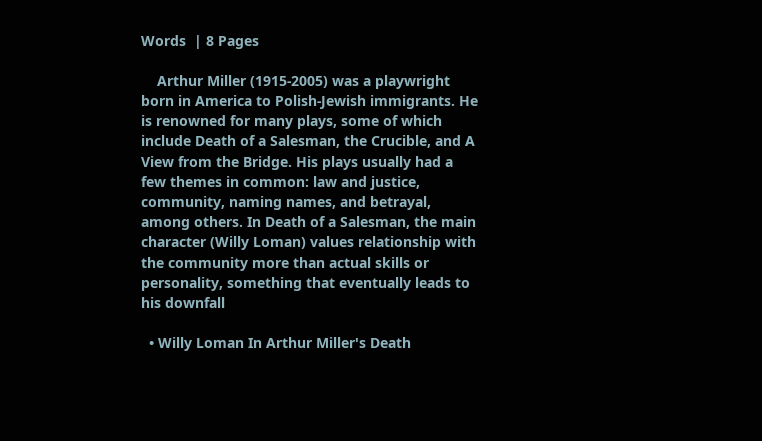Words  | 8 Pages

    Arthur Miller (1915-2005) was a playwright born in America to Polish-Jewish immigrants. He is renowned for many plays, some of which include Death of a Salesman, the Crucible, and A View from the Bridge. His plays usually had a few themes in common: law and justice, community, naming names, and betrayal, among others. In Death of a Salesman, the main character (Willy Loman) values relationship with the community more than actual skills or personality, something that eventually leads to his downfall

  • Willy Loman In Arthur Miller's Death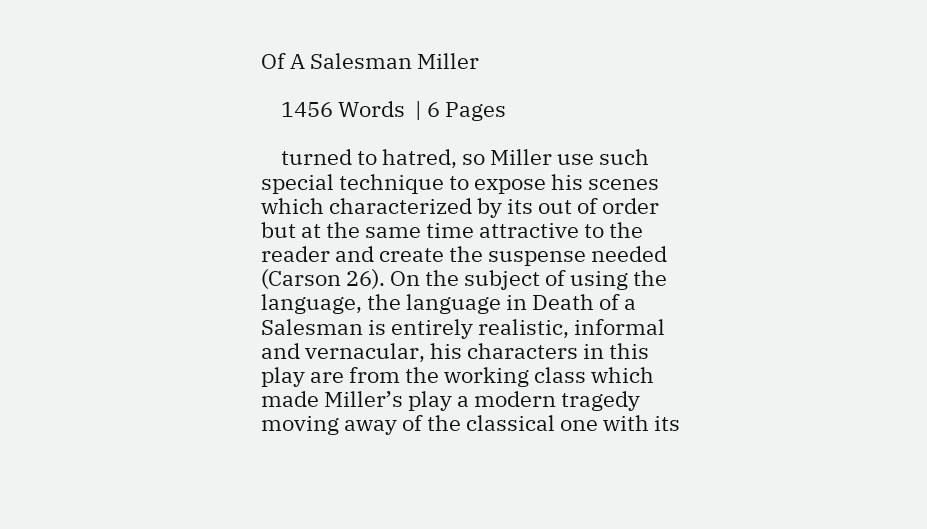Of A Salesman Miller

    1456 Words  | 6 Pages

    turned to hatred, so Miller use such special technique to expose his scenes which characterized by its out of order but at the same time attractive to the reader and create the suspense needed (Carson 26). On the subject of using the language, the language in Death of a Salesman is entirely realistic, informal and vernacular, his characters in this play are from the working class which made Miller’s play a modern tragedy moving away of the classical one with its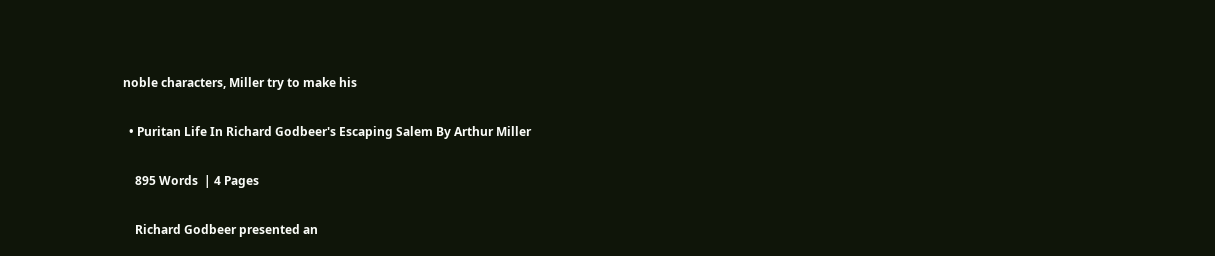noble characters, Miller try to make his

  • Puritan Life In Richard Godbeer's Escaping Salem By Arthur Miller

    895 Words  | 4 Pages

    Richard Godbeer presented an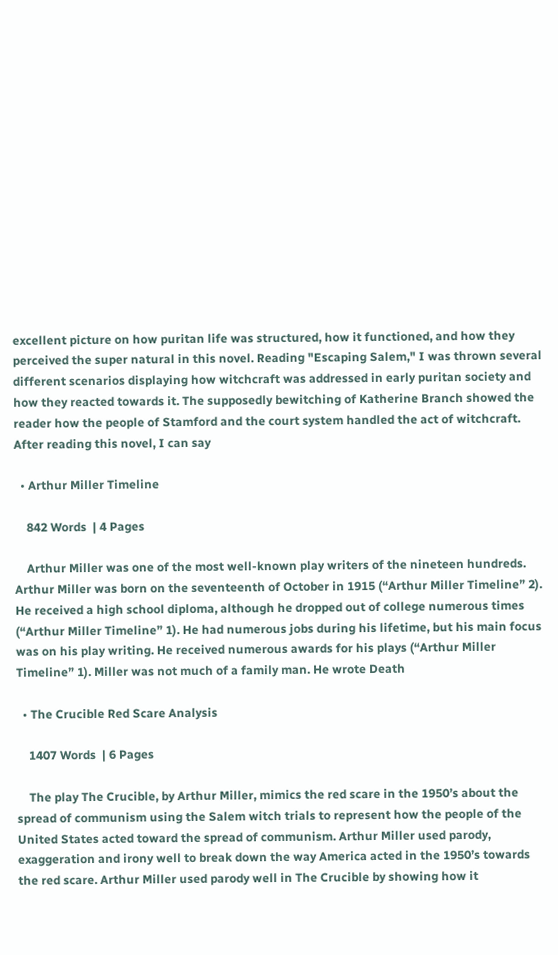excellent picture on how puritan life was structured, how it functioned, and how they perceived the super natural in this novel. Reading "Escaping Salem," I was thrown several different scenarios displaying how witchcraft was addressed in early puritan society and how they reacted towards it. The supposedly bewitching of Katherine Branch showed the reader how the people of Stamford and the court system handled the act of witchcraft. After reading this novel, I can say

  • Arthur Miller Timeline

    842 Words  | 4 Pages

    Arthur Miller was one of the most well-known play writers of the nineteen hundreds. Arthur Miller was born on the seventeenth of October in 1915 (“Arthur Miller Timeline” 2). He received a high school diploma, although he dropped out of college numerous times (“Arthur Miller Timeline” 1). He had numerous jobs during his lifetime, but his main focus was on his play writing. He received numerous awards for his plays (“Arthur Miller Timeline” 1). Miller was not much of a family man. He wrote Death

  • The Crucible Red Scare Analysis

    1407 Words  | 6 Pages

    The play The Crucible, by Arthur Miller, mimics the red scare in the 1950’s about the spread of communism using the Salem witch trials to represent how the people of the United States acted toward the spread of communism. Arthur Miller used parody, exaggeration and irony well to break down the way America acted in the 1950’s towards the red scare. Arthur Miller used parody well in The Crucible by showing how it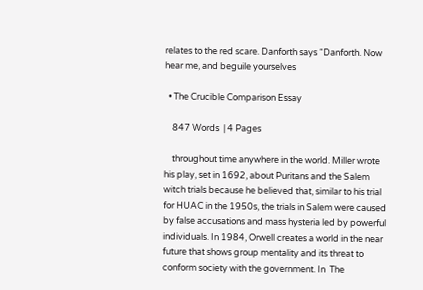relates to the red scare. Danforth says “Danforth. Now hear me, and beguile yourselves

  • The Crucible Comparison Essay

    847 Words  | 4 Pages

    throughout time anywhere in the world. Miller wrote his play, set in 1692, about Puritans and the Salem witch trials because he believed that, similar to his trial for HUAC in the 1950s, the trials in Salem were caused by false accusations and mass hysteria led by powerful individuals. In 1984, Orwell creates a world in the near future that shows group mentality and its threat to conform society with the government. In  The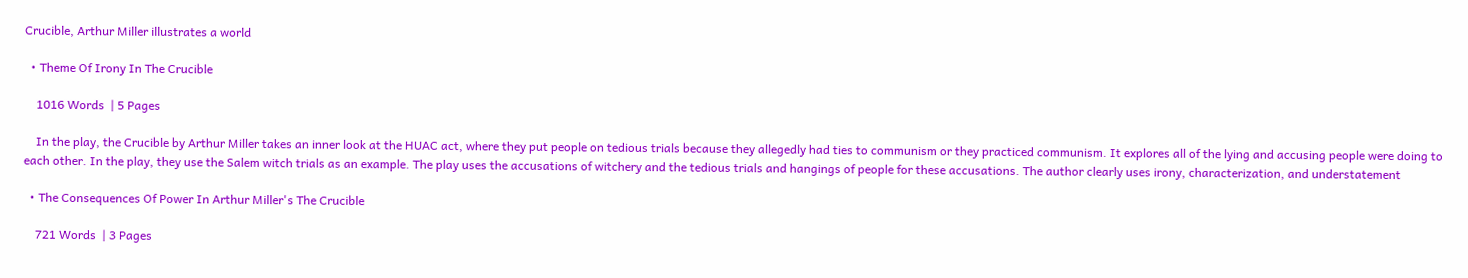Crucible, Arthur Miller illustrates a world

  • Theme Of Irony In The Crucible

    1016 Words  | 5 Pages

    In the play, the Crucible by Arthur Miller takes an inner look at the HUAC act, where they put people on tedious trials because they allegedly had ties to communism or they practiced communism. It explores all of the lying and accusing people were doing to each other. In the play, they use the Salem witch trials as an example. The play uses the accusations of witchery and the tedious trials and hangings of people for these accusations. The author clearly uses irony, characterization, and understatement

  • The Consequences Of Power In Arthur Miller's The Crucible

    721 Words  | 3 Pages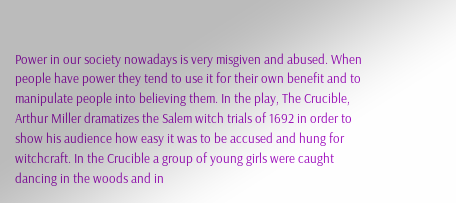Power in our society nowadays is very misgiven and abused. When people have power they tend to use it for their own benefit and to manipulate people into believing them. In the play, The Crucible, Arthur Miller dramatizes the Salem witch trials of 1692 in order to show his audience how easy it was to be accused and hung for witchcraft. In the Crucible a group of young girls were caught dancing in the woods and in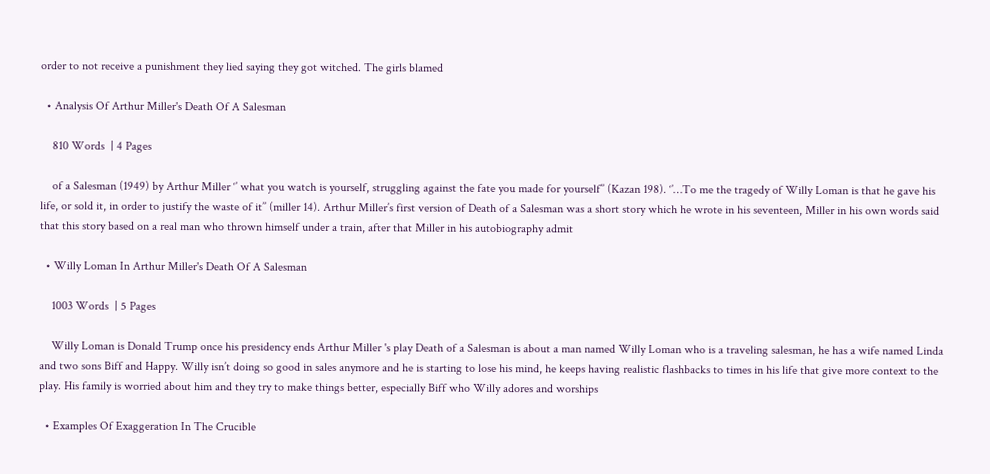order to not receive a punishment they lied saying they got witched. The girls blamed

  • Analysis Of Arthur Miller's Death Of A Salesman

    810 Words  | 4 Pages

    of a Salesman (1949) by Arthur Miller ‘’ what you watch is yourself, struggling against the fate you made for yourself’’ (Kazan 198). ‘’…To me the tragedy of Willy Loman is that he gave his life, or sold it, in order to justify the waste of it’’ (miller 14). Arthur Miller’s first version of Death of a Salesman was a short story which he wrote in his seventeen, Miller in his own words said that this story based on a real man who thrown himself under a train, after that Miller in his autobiography admit

  • Willy Loman In Arthur Miller's Death Of A Salesman

    1003 Words  | 5 Pages

    Willy Loman is Donald Trump once his presidency ends Arthur Miller 's play Death of a Salesman is about a man named Willy Loman who is a traveling salesman, he has a wife named Linda and two sons Biff and Happy. Willy isn’t doing so good in sales anymore and he is starting to lose his mind, he keeps having realistic flashbacks to times in his life that give more context to the play. His family is worried about him and they try to make things better, especially Biff who Willy adores and worships

  • Examples Of Exaggeration In The Crucible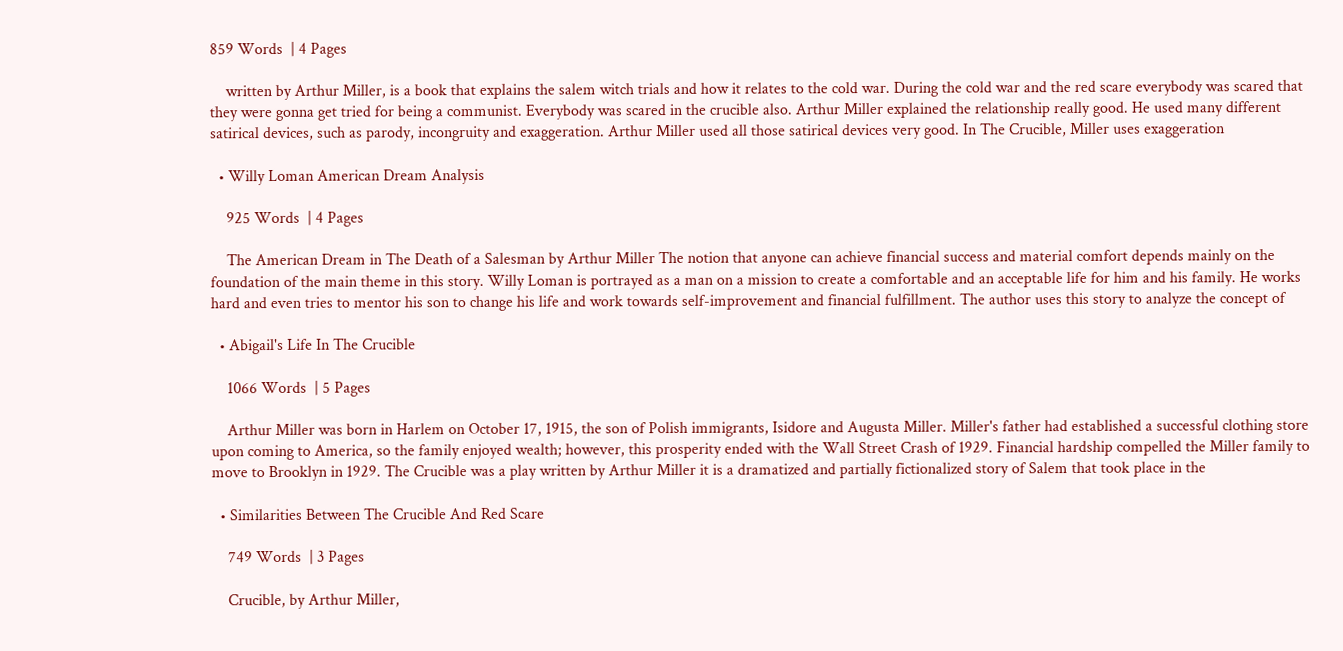859 Words  | 4 Pages

    written by Arthur Miller, is a book that explains the salem witch trials and how it relates to the cold war. During the cold war and the red scare everybody was scared that they were gonna get tried for being a communist. Everybody was scared in the crucible also. Arthur Miller explained the relationship really good. He used many different satirical devices, such as parody, incongruity and exaggeration. Arthur Miller used all those satirical devices very good. In The Crucible, Miller uses exaggeration

  • Willy Loman American Dream Analysis

    925 Words  | 4 Pages

    The American Dream in The Death of a Salesman by Arthur Miller The notion that anyone can achieve financial success and material comfort depends mainly on the foundation of the main theme in this story. Willy Loman is portrayed as a man on a mission to create a comfortable and an acceptable life for him and his family. He works hard and even tries to mentor his son to change his life and work towards self-improvement and financial fulfillment. The author uses this story to analyze the concept of

  • Abigail's Life In The Crucible

    1066 Words  | 5 Pages

    Arthur Miller was born in Harlem on October 17, 1915, the son of Polish immigrants, Isidore and Augusta Miller. Miller's father had established a successful clothing store upon coming to America, so the family enjoyed wealth; however, this prosperity ended with the Wall Street Crash of 1929. Financial hardship compelled the Miller family to move to Brooklyn in 1929. The Crucible was a play written by Arthur Miller it is a dramatized and partially fictionalized story of Salem that took place in the

  • Similarities Between The Crucible And Red Scare

    749 Words  | 3 Pages

    Crucible, by Arthur Miller,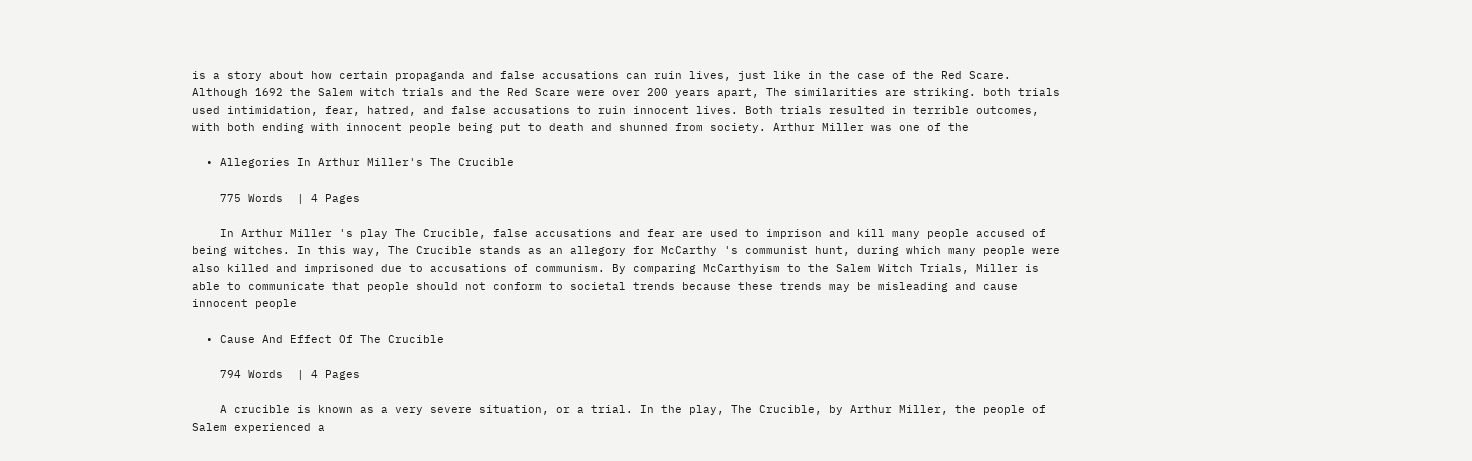is a story about how certain propaganda and false accusations can ruin lives, just like in the case of the Red Scare. Although 1692 the Salem witch trials and the Red Scare were over 200 years apart, The similarities are striking. both trials used intimidation, fear, hatred, and false accusations to ruin innocent lives. Both trials resulted in terrible outcomes, with both ending with innocent people being put to death and shunned from society. Arthur Miller was one of the

  • Allegories In Arthur Miller's The Crucible

    775 Words  | 4 Pages

    In Arthur Miller 's play The Crucible, false accusations and fear are used to imprison and kill many people accused of being witches. In this way, The Crucible stands as an allegory for McCarthy 's communist hunt, during which many people were also killed and imprisoned due to accusations of communism. By comparing McCarthyism to the Salem Witch Trials, Miller is able to communicate that people should not conform to societal trends because these trends may be misleading and cause innocent people

  • Cause And Effect Of The Crucible

    794 Words  | 4 Pages

    A crucible is known as a very severe situation, or a trial. In the play, The Crucible, by Arthur Miller, the people of Salem experienced a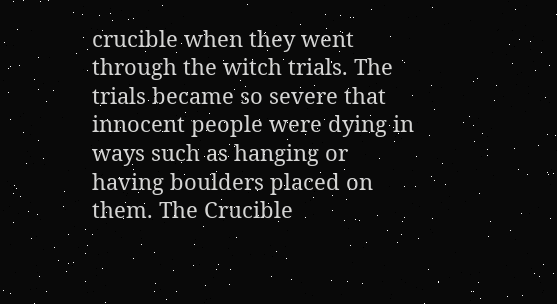crucible when they went through the witch trials. The trials became so severe that innocent people were dying in ways such as hanging or having boulders placed on them. The Crucible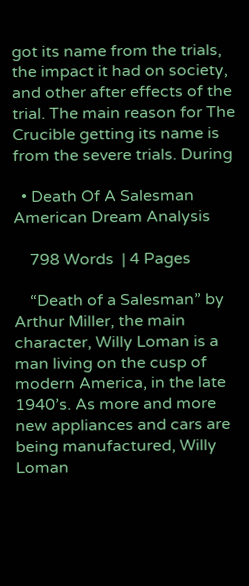got its name from the trials, the impact it had on society, and other after effects of the trial. The main reason for The Crucible getting its name is from the severe trials. During

  • Death Of A Salesman American Dream Analysis

    798 Words  | 4 Pages

    “Death of a Salesman” by Arthur Miller, the main character, Willy Loman is a man living on the cusp of modern America, in the late 1940’s. As more and more new appliances and cars are being manufactured, Willy Loman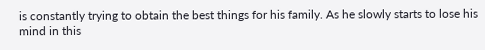is constantly trying to obtain the best things for his family. As he slowly starts to lose his mind in this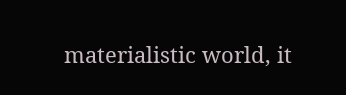materialistic world, it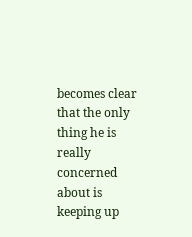becomes clear that the only thing he is really concerned about is keeping up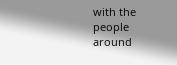with the people around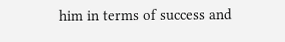him in terms of success and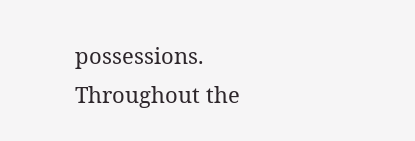possessions. Throughout the